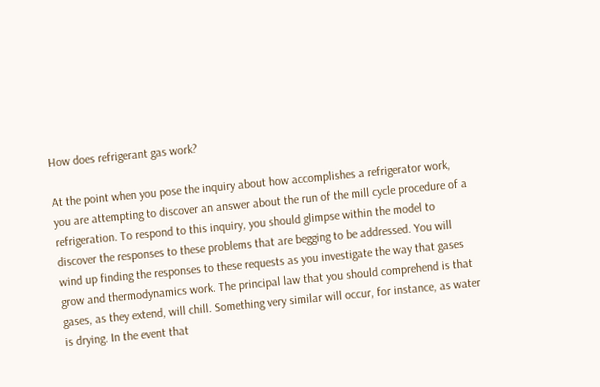How does refrigerant gas work?

At the point when you pose the inquiry about how accomplishes a refrigerator work, you are attempting to discover an answer about the run of the mill cycle procedure of a refrigeration. To respond to this inquiry, you should glimpse within the model to discover the responses to these problems that are begging to be addressed. You will wind up finding the responses to these requests as you investigate the way that gases grow and thermodynamics work. The principal law that you should comprehend is that gases, as they extend, will chill. Something very similar will occur, for instance, as water is drying. In the event that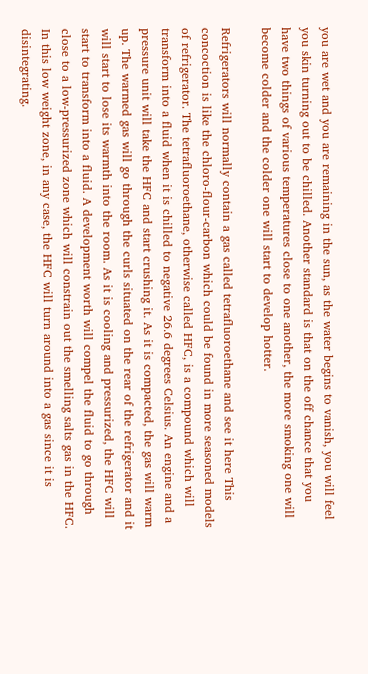you are wet and you are remaining in the sun, as the water begins to vanish, you will feel you skin turning out to be chilled. Another standard is that on the off chance that you have two things of various temperatures close to one another, the more smoking one will become colder and the colder one will start to develop hotter.

Refrigerators will normally contain a gas called tetrafluoroethane and see it here This concoction is like the chloro-flour-carbon which could be found in more seasoned models of refrigerator. The tetrafluoroethane, otherwise called HFC, is a compound which will transform into a fluid when it is chilled to negative 26.6 degrees Celsius. An engine and a pressure unit will take the HFC and start crushing it. As it is compacted, the gas will warm up. The warmed gas will go through the curls situated on the rear of the refrigerator and it will start to lose its warmth into the room. As it is cooling and pressurized, the HFC will start to transform into a fluid. A development worth will compel the fluid to go through close to a low-pressurized zone which will constrain out the smelling salts gas in the HFC. In this low weight zone, in any case, the HFC will turn around into a gas since it is disintegrating.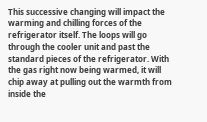This successive changing will impact the warming and chilling forces of the refrigerator itself. The loops will go through the cooler unit and past the standard pieces of the refrigerator. With the gas right now being warmed, it will chip away at pulling out the warmth from inside the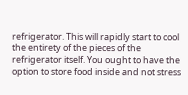refrigerator. This will rapidly start to cool the entirety of the pieces of the refrigerator itself. You ought to have the option to store food inside and not stress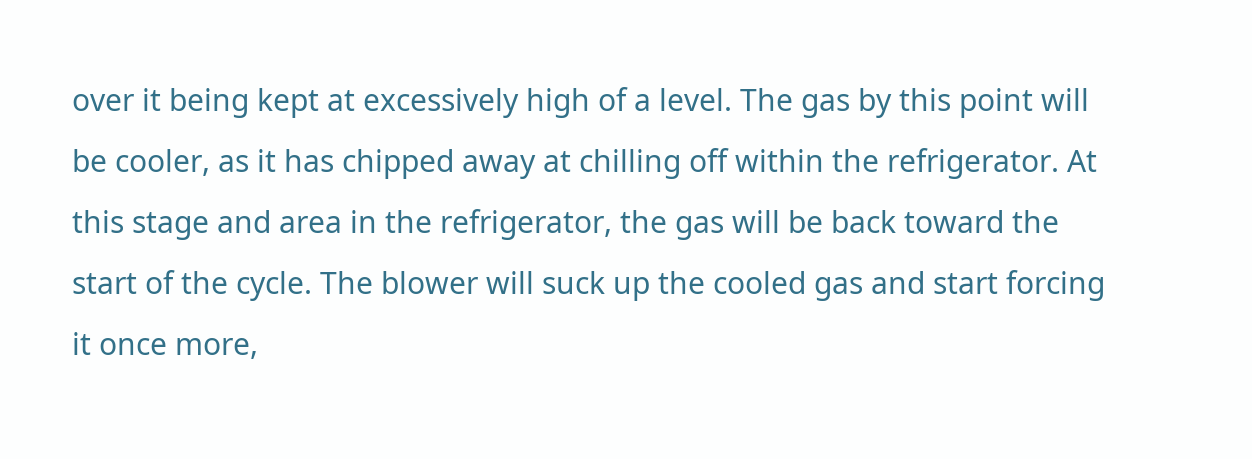over it being kept at excessively high of a level. The gas by this point will be cooler, as it has chipped away at chilling off within the refrigerator. At this stage and area in the refrigerator, the gas will be back toward the start of the cycle. The blower will suck up the cooled gas and start forcing it once more,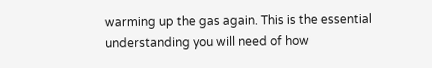warming up the gas again. This is the essential understanding you will need of how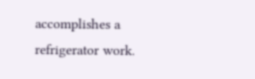accomplishes a refrigerator work.